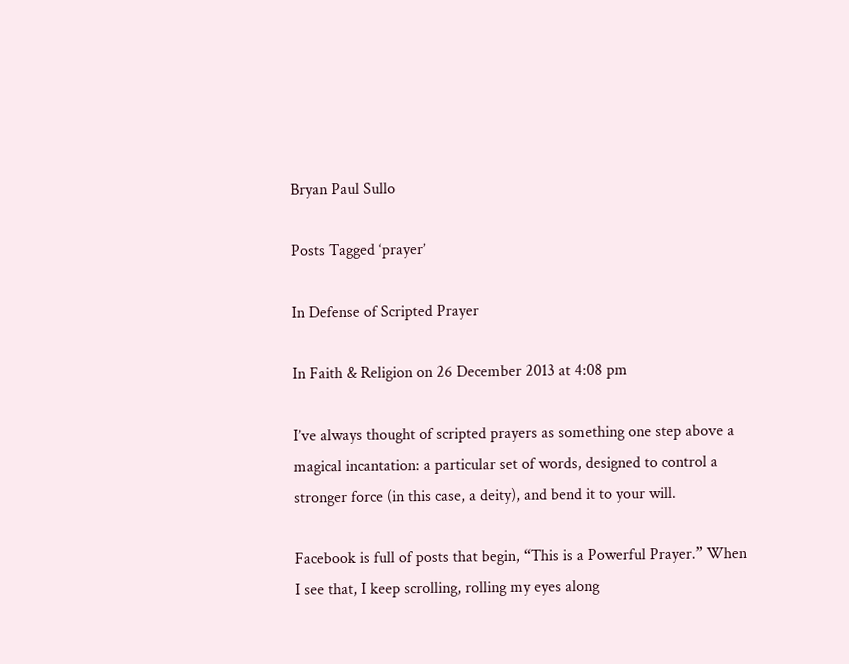Bryan Paul Sullo

Posts Tagged ‘prayer’

In Defense of Scripted Prayer

In Faith & Religion on 26 December 2013 at 4:08 pm

I’ve always thought of scripted prayers as something one step above a magical incantation: a particular set of words, designed to control a stronger force (in this case, a deity), and bend it to your will.

Facebook is full of posts that begin, “This is a Powerful Prayer.” When I see that, I keep scrolling, rolling my eyes along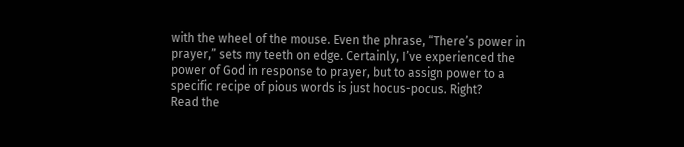with the wheel of the mouse. Even the phrase, “There’s power in prayer,” sets my teeth on edge. Certainly, I’ve experienced the power of God in response to prayer, but to assign power to a specific recipe of pious words is just hocus-pocus. Right?
Read the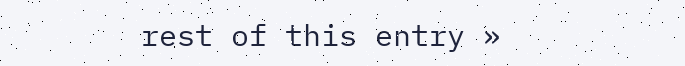rest of this entry »